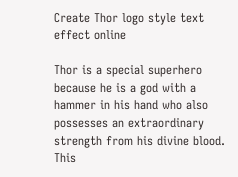Create Thor logo style text effect online

Thor is a special superhero because he is a god with a hammer in his hand who also possesses an extraordinary strength from his divine blood. This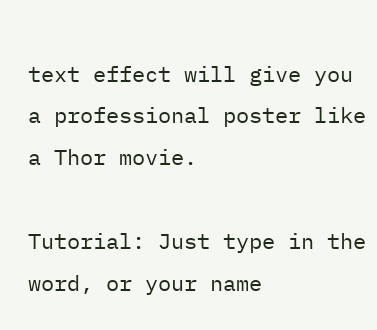text effect will give you a professional poster like a Thor movie.

Tutorial: Just type in the word, or your name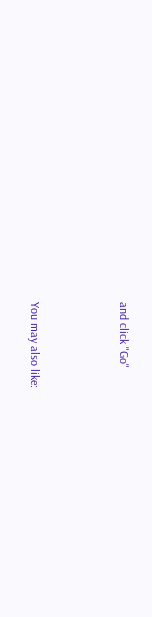and click "Go"



You may also like: